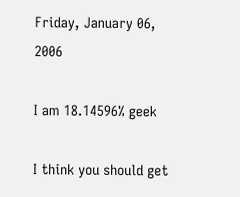Friday, January 06, 2006

I am 18.14596% geek

I think you should get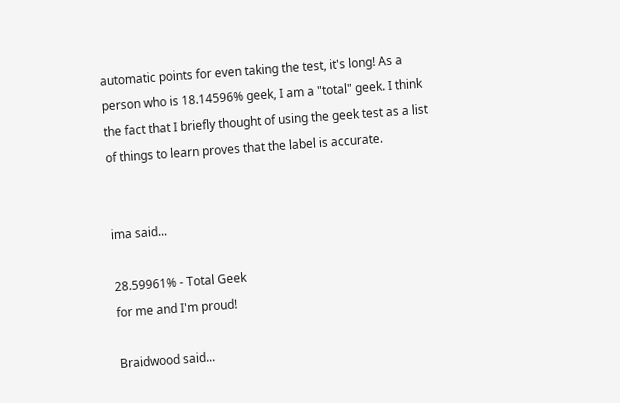automatic points for even taking the test, it's long! As a person who is 18.14596% geek, I am a "total" geek. I think the fact that I briefly thought of using the geek test as a list of things to learn proves that the label is accurate.


ima said...

28.59961% - Total Geek
for me and I'm proud!

Braidwood said...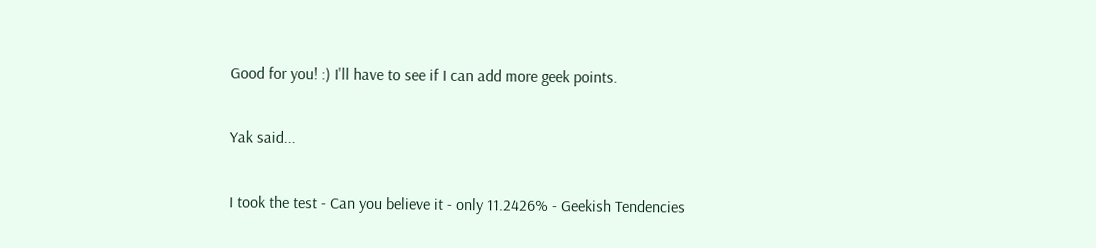Good for you! :) I'll have to see if I can add more geek points.

Yak said...

I took the test - Can you believe it - only 11.2426% - Geekish Tendencies